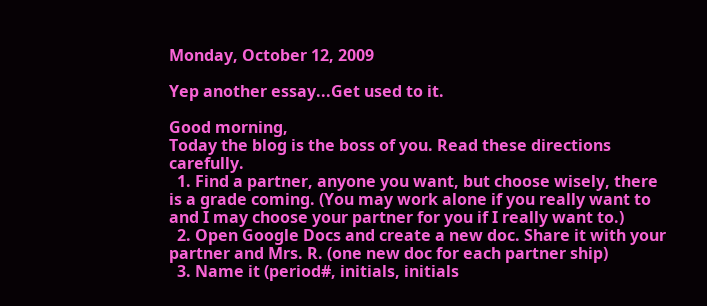Monday, October 12, 2009

Yep another essay...Get used to it.

Good morning,
Today the blog is the boss of you. Read these directions carefully.
  1. Find a partner, anyone you want, but choose wisely, there is a grade coming. (You may work alone if you really want to and I may choose your partner for you if I really want to.)
  2. Open Google Docs and create a new doc. Share it with your partner and Mrs. R. (one new doc for each partner ship)
  3. Name it (period#, initials, initials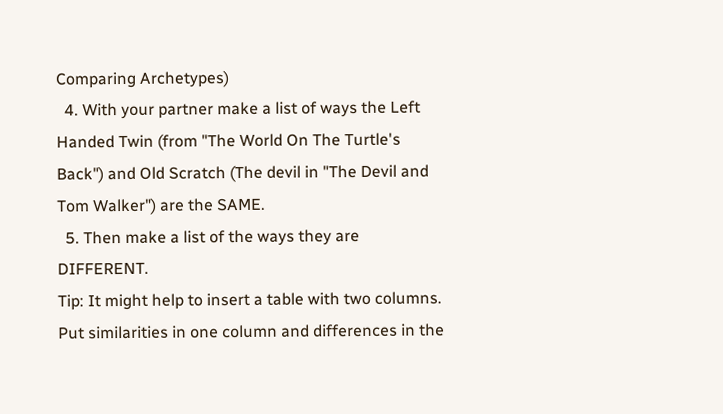Comparing Archetypes)
  4. With your partner make a list of ways the Left Handed Twin (from "The World On The Turtle's Back") and Old Scratch (The devil in "The Devil and Tom Walker") are the SAME.
  5. Then make a list of the ways they are DIFFERENT.
Tip: It might help to insert a table with two columns. Put similarities in one column and differences in the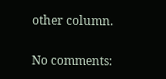other column.

No comments: